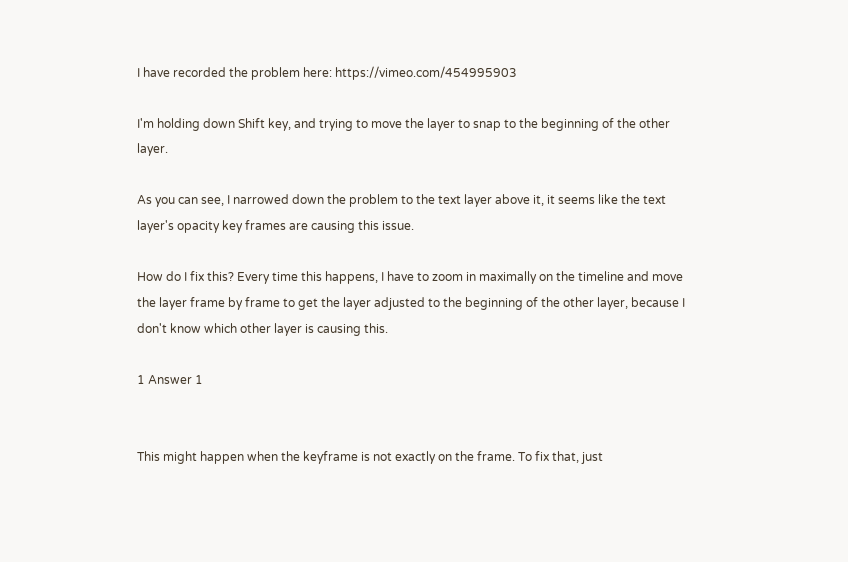I have recorded the problem here: https://vimeo.com/454995903

I'm holding down Shift key, and trying to move the layer to snap to the beginning of the other layer.

As you can see, I narrowed down the problem to the text layer above it, it seems like the text layer's opacity key frames are causing this issue.

How do I fix this? Every time this happens, I have to zoom in maximally on the timeline and move the layer frame by frame to get the layer adjusted to the beginning of the other layer, because I don't know which other layer is causing this.

1 Answer 1


This might happen when the keyframe is not exactly on the frame. To fix that, just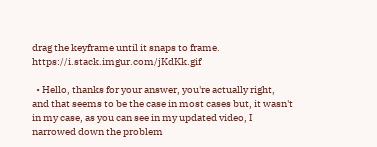drag the keyframe until it snaps to frame. https://i.stack.imgur.com/jKdKk.gif

  • Hello, thanks for your answer, you're actually right, and that seems to be the case in most cases but, it wasn't in my case, as you can see in my updated video, I narrowed down the problem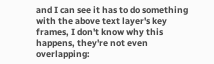and I can see it has to do something with the above text layer's key frames, I don't know why this happens, they're not even overlapping: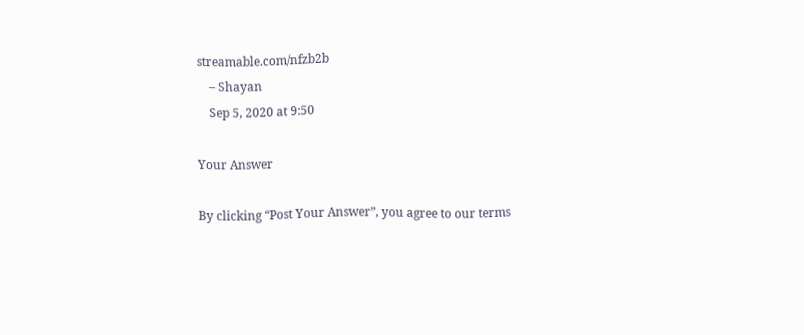streamable.com/nfzb2b
    – Shayan
    Sep 5, 2020 at 9:50

Your Answer

By clicking “Post Your Answer”, you agree to our terms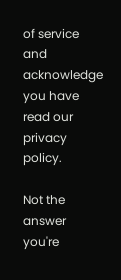of service and acknowledge you have read our privacy policy.

Not the answer you're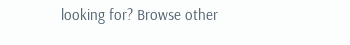looking for? Browse other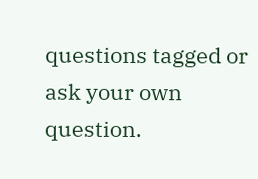questions tagged or ask your own question.